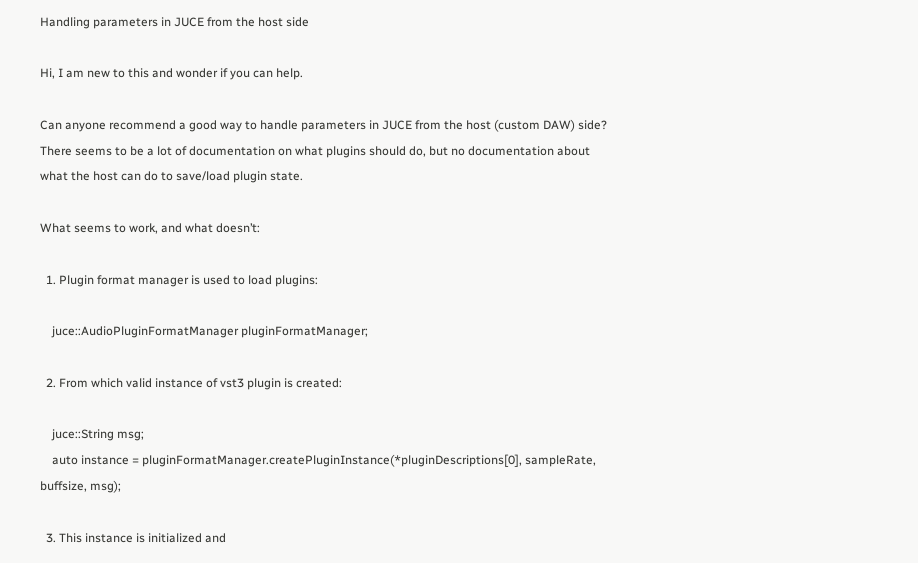Handling parameters in JUCE from the host side

Hi, I am new to this and wonder if you can help.

Can anyone recommend a good way to handle parameters in JUCE from the host (custom DAW) side? There seems to be a lot of documentation on what plugins should do, but no documentation about what the host can do to save/load plugin state.

What seems to work, and what doesn’t:

  1. Plugin format manager is used to load plugins:

    juce::AudioPluginFormatManager pluginFormatManager;

  2. From which valid instance of vst3 plugin is created:

    juce::String msg;
    auto instance = pluginFormatManager.createPluginInstance(*pluginDescriptions[0], sampleRate, buffsize, msg);

  3. This instance is initialized and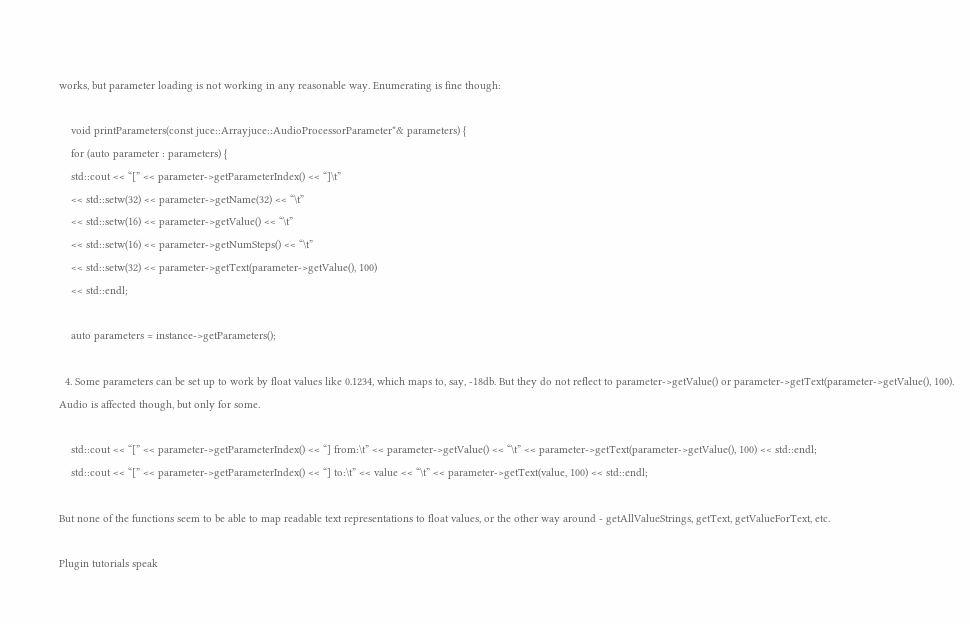works, but parameter loading is not working in any reasonable way. Enumerating is fine though:

    void printParameters(const juce::Arrayjuce::AudioProcessorParameter*& parameters) {
    for (auto parameter : parameters) {
    std::cout << “[” << parameter->getParameterIndex() << “]\t”
    << std::setw(32) << parameter->getName(32) << “\t”
    << std::setw(16) << parameter->getValue() << “\t”
    << std::setw(16) << parameter->getNumSteps() << “\t”
    << std::setw(32) << parameter->getText(parameter->getValue(), 100)
    << std::endl;

    auto parameters = instance->getParameters();

  4. Some parameters can be set up to work by float values like 0.1234, which maps to, say, -18db. But they do not reflect to parameter->getValue() or parameter->getText(parameter->getValue(), 100). Audio is affected though, but only for some.

    std::cout << “[” << parameter->getParameterIndex() << “] from:\t” << parameter->getValue() << “\t” << parameter->getText(parameter->getValue(), 100) << std::endl;
    std::cout << “[” << parameter->getParameterIndex() << “] to:\t” << value << “\t” << parameter->getText(value, 100) << std::endl;

But none of the functions seem to be able to map readable text representations to float values, or the other way around - getAllValueStrings, getText, getValueForText, etc.

Plugin tutorials speak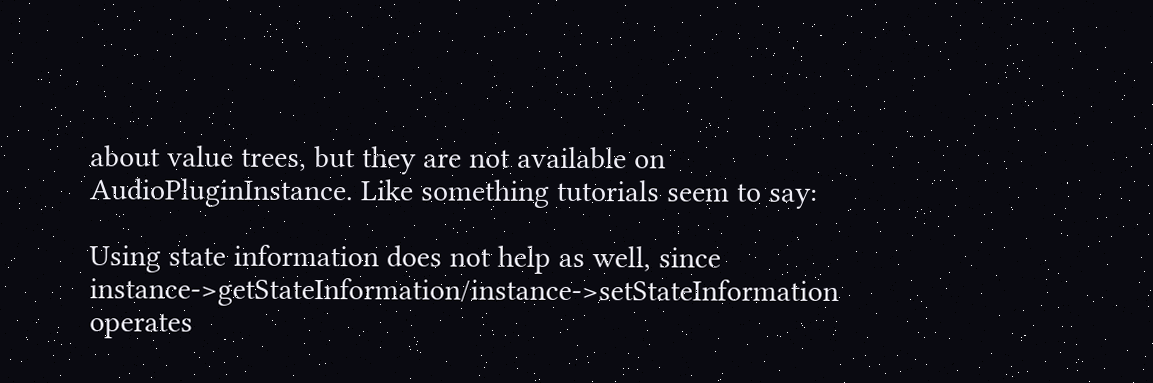about value trees, but they are not available on AudioPluginInstance. Like something tutorials seem to say:

Using state information does not help as well, since instance->getStateInformation/instance->setStateInformation operates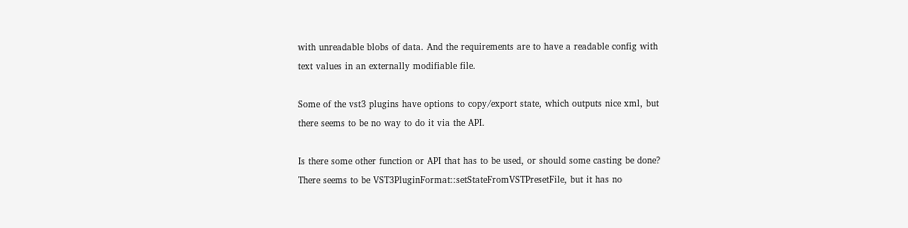with unreadable blobs of data. And the requirements are to have a readable config with text values in an externally modifiable file.

Some of the vst3 plugins have options to copy/export state, which outputs nice xml, but there seems to be no way to do it via the API.

Is there some other function or API that has to be used, or should some casting be done? There seems to be VST3PluginFormat::setStateFromVSTPresetFile, but it has no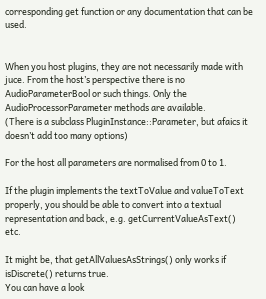corresponding get function or any documentation that can be used.


When you host plugins, they are not necessarily made with juce. From the host’s perspective there is no AudioParameterBool or such things. Only the AudioProcessorParameter methods are available.
(There is a subclass PluginInstance::Parameter, but afaics it doesn’t add too many options)

For the host all parameters are normalised from 0 to 1.

If the plugin implements the textToValue and valueToText properly, you should be able to convert into a textual representation and back, e.g. getCurrentValueAsText() etc.

It might be, that getAllValuesAsStrings() only works if isDiscrete() returns true.
You can have a look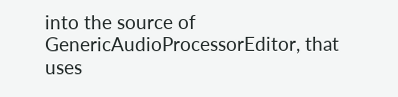into the source of GenericAudioProcessorEditor, that uses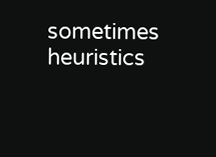sometimes heuristics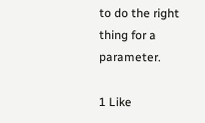to do the right thing for a parameter.

1 Like